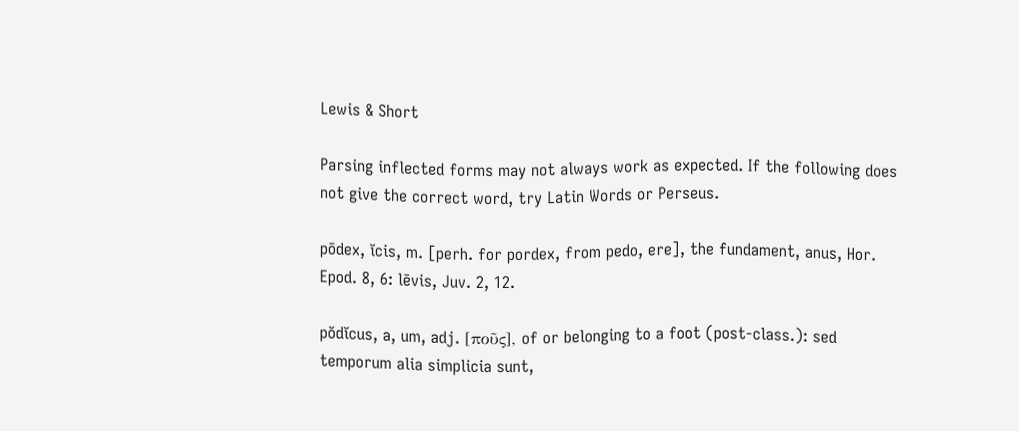Lewis & Short

Parsing inflected forms may not always work as expected. If the following does not give the correct word, try Latin Words or Perseus.

pōdex, ĭcis, m. [perh. for pordex, from pedo, ere], the fundament, anus, Hor. Epod. 8, 6: lēvis, Juv. 2, 12.

pŏdĭcus, a, um, adj. [ποῦς], of or belonging to a foot (post-class.): sed temporum alia simplicia sunt,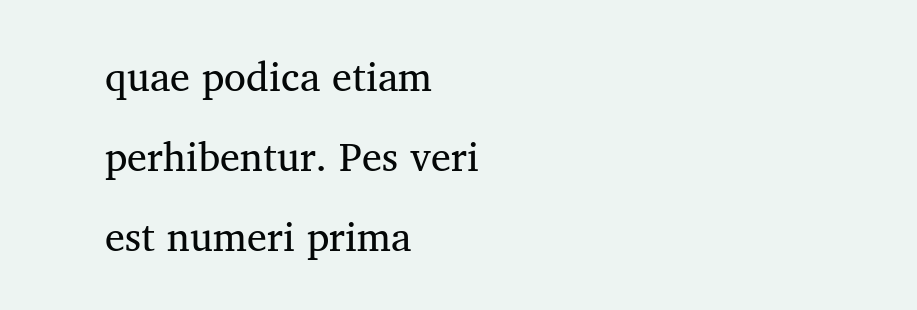quae podica etiam perhibentur. Pes veri est numeri prima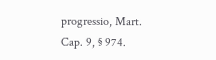progressio, Mart. Cap. 9, § 974.